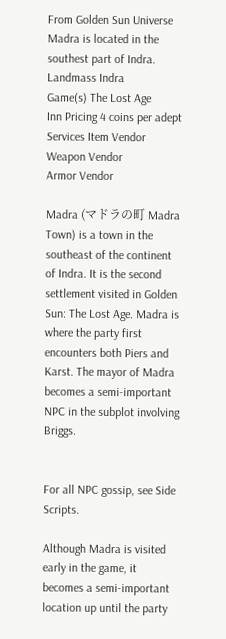From Golden Sun Universe
Madra is located in the southest part of Indra.
Landmass Indra
Game(s) The Lost Age
Inn Pricing 4 coins per adept
Services Item Vendor
Weapon Vendor
Armor Vendor

Madra (マドラの町 Madra Town) is a town in the southeast of the continent of Indra. It is the second settlement visited in Golden Sun: The Lost Age. Madra is where the party first encounters both Piers and Karst. The mayor of Madra becomes a semi-important NPC in the subplot involving Briggs.


For all NPC gossip, see Side Scripts.

Although Madra is visited early in the game, it becomes a semi-important location up until the party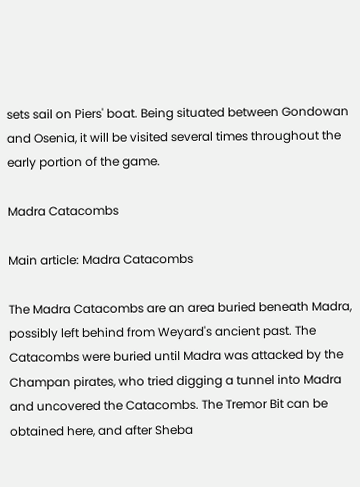sets sail on Piers' boat. Being situated between Gondowan and Osenia, it will be visited several times throughout the early portion of the game.

Madra Catacombs

Main article: Madra Catacombs

The Madra Catacombs are an area buried beneath Madra, possibly left behind from Weyard's ancient past. The Catacombs were buried until Madra was attacked by the Champan pirates, who tried digging a tunnel into Madra and uncovered the Catacombs. The Tremor Bit can be obtained here, and after Sheba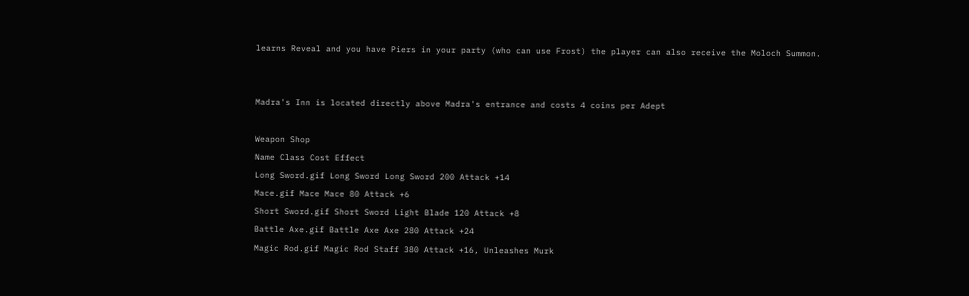learns Reveal and you have Piers in your party (who can use Frost) the player can also receive the Moloch Summon.


Madra's Inn is located directly above Madra's entrance and costs 4 coins per Adept

Weapon Shop
Name Class Cost Effect
Long Sword.gif Long Sword Long Sword 200 Attack +14
Mace.gif Mace Mace 80 Attack +6
Short Sword.gif Short Sword Light Blade 120 Attack +8
Battle Axe.gif Battle Axe Axe 280 Attack +24
Magic Rod.gif Magic Rod Staff 380 Attack +16, Unleashes Murk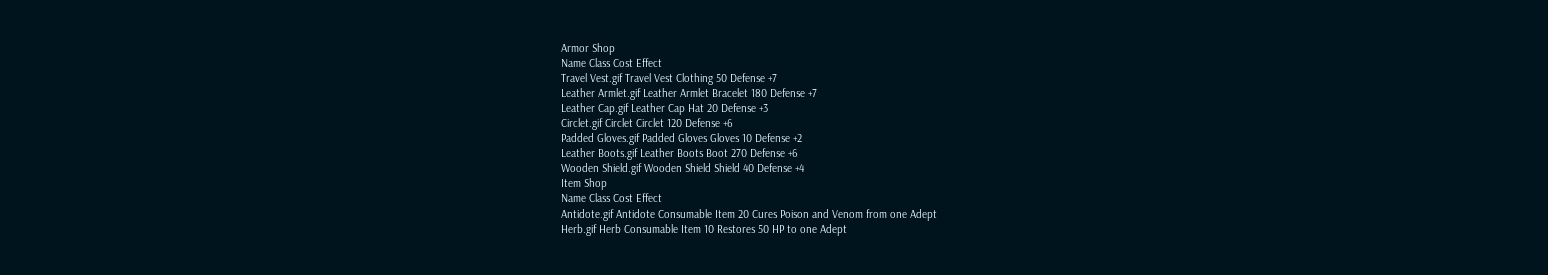Armor Shop
Name Class Cost Effect
Travel Vest.gif Travel Vest Clothing 50 Defense +7
Leather Armlet.gif Leather Armlet Bracelet 180 Defense +7
Leather Cap.gif Leather Cap Hat 20 Defense +3
Circlet.gif Circlet Circlet 120 Defense +6
Padded Gloves.gif Padded Gloves Gloves 10 Defense +2
Leather Boots.gif Leather Boots Boot 270 Defense +6
Wooden Shield.gif Wooden Shield Shield 40 Defense +4
Item Shop
Name Class Cost Effect
Antidote.gif Antidote Consumable Item 20 Cures Poison and Venom from one Adept
Herb.gif Herb Consumable Item 10 Restores 50 HP to one Adept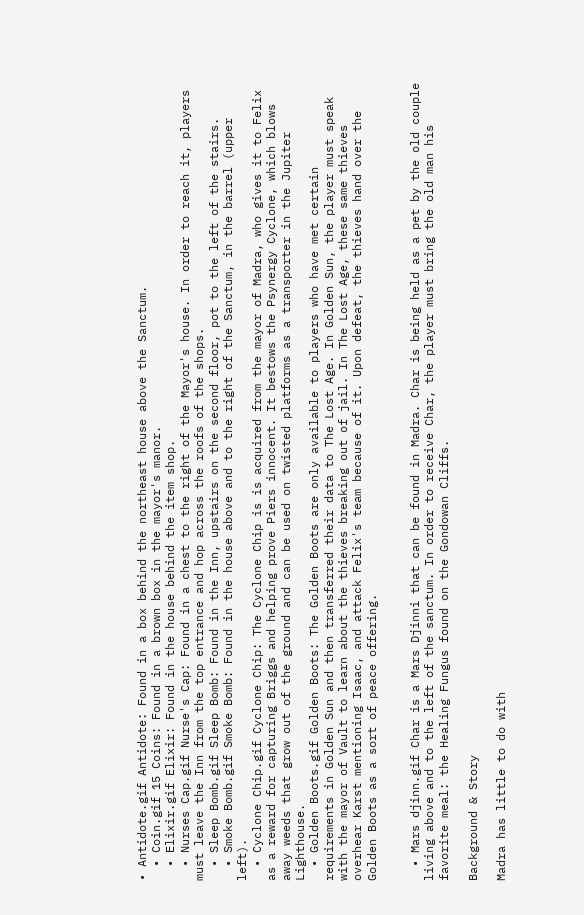• Antidote.gif Antidote: Found in a box behind the northeast house above the Sanctum.
  • Coin.gif 15 Coins: Found in a brown box in the mayor's manor.
  • Elixir.gif Elixir: Found in the house behind the item shop.
  • Nurses Cap.gif Nurse's Cap: Found in a chest to the right of the Mayor's house. In order to reach it, players must leave the Inn from the top entrance and hop across the roofs of the shops.
  • Sleep Bomb.gif Sleep Bomb: Found in the Inn, upstairs on the second floor, pot to the left of the stairs.
  • Smoke Bomb.gif Smoke Bomb: Found in the house above and to the right of the Sanctum, in the barrel (upper left).
  • Cyclone Chip.gif Cyclone Chip: The Cyclone Chip is is acquired from the mayor of Madra, who gives it to Felix as a reward for capturing Briggs and helping prove Piers innocent. It bestows the Psynergy Cyclone, which blows away weeds that grow out of the ground and can be used on twisted platforms as a transporter in the Jupiter Lighthouse.
  • Golden Boots.gif Golden Boots: The Golden Boots are only available to players who have met certain requirements in Golden Sun and then transferred their data to The Lost Age. In Golden Sun, the player must speak with the mayor of Vault to learn about the thieves breaking out of jail. In The Lost Age, these same thieves overhear Karst mentioning Isaac, and attack Felix's team because of it. Upon defeat, the thieves hand over the Golden Boots as a sort of peace offering.


  • Mars djinn.gif Char is a Mars Djinni that can be found in Madra. Char is being held as a pet by the old couple living above and to the left of the sanctum. In order to receive Char, the player must bring the old man his favorite meal: the Healing Fungus found on the Gondowan Cliffs.

Background & Story

Madra has little to do with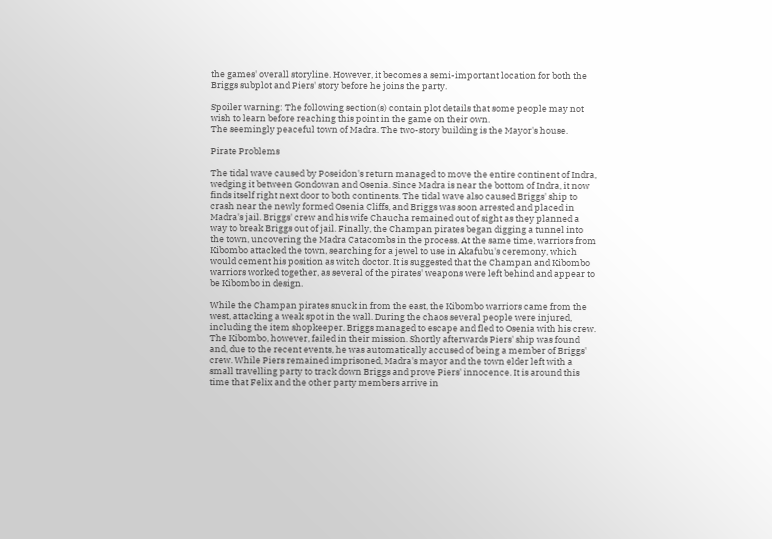the games' overall storyline. However, it becomes a semi-important location for both the Briggs subplot and Piers' story before he joins the party.

Spoiler warning: The following section(s) contain plot details that some people may not wish to learn before reaching this point in the game on their own.
The seemingly peaceful town of Madra. The two-story building is the Mayor's house.

Pirate Problems

The tidal wave caused by Poseidon's return managed to move the entire continent of Indra, wedging it between Gondowan and Osenia. Since Madra is near the bottom of Indra, it now finds itself right next door to both continents. The tidal wave also caused Briggs' ship to crash near the newly formed Osenia Cliffs, and Briggs was soon arrested and placed in Madra's jail. Briggs' crew and his wife Chaucha remained out of sight as they planned a way to break Briggs out of jail. Finally, the Champan pirates began digging a tunnel into the town, uncovering the Madra Catacombs in the process. At the same time, warriors from Kibombo attacked the town, searching for a jewel to use in Akafubu's ceremony, which would cement his position as witch doctor. It is suggested that the Champan and Kibombo warriors worked together, as several of the pirates' weapons were left behind and appear to be Kibombo in design.

While the Champan pirates snuck in from the east, the Kibombo warriors came from the west, attacking a weak spot in the wall. During the chaos several people were injured, including the item shopkeeper. Briggs managed to escape and fled to Osenia with his crew. The Kibombo, however, failed in their mission. Shortly afterwards Piers' ship was found and, due to the recent events, he was automatically accused of being a member of Briggs' crew. While Piers remained imprisoned, Madra's mayor and the town elder left with a small travelling party to track down Briggs and prove Piers' innocence. It is around this time that Felix and the other party members arrive in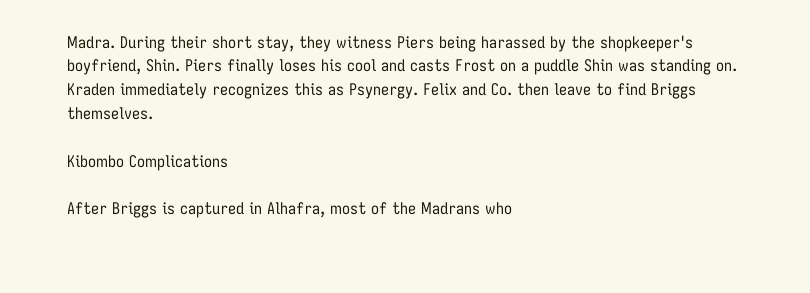Madra. During their short stay, they witness Piers being harassed by the shopkeeper's boyfriend, Shin. Piers finally loses his cool and casts Frost on a puddle Shin was standing on. Kraden immediately recognizes this as Psynergy. Felix and Co. then leave to find Briggs themselves.

Kibombo Complications

After Briggs is captured in Alhafra, most of the Madrans who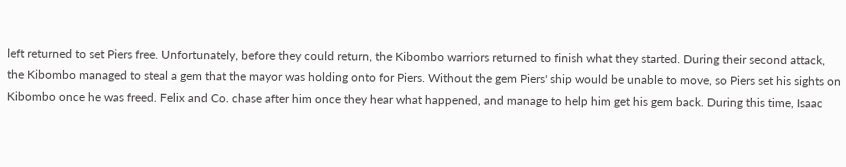left returned to set Piers free. Unfortunately, before they could return, the Kibombo warriors returned to finish what they started. During their second attack, the Kibombo managed to steal a gem that the mayor was holding onto for Piers. Without the gem Piers' ship would be unable to move, so Piers set his sights on Kibombo once he was freed. Felix and Co. chase after him once they hear what happened, and manage to help him get his gem back. During this time, Isaac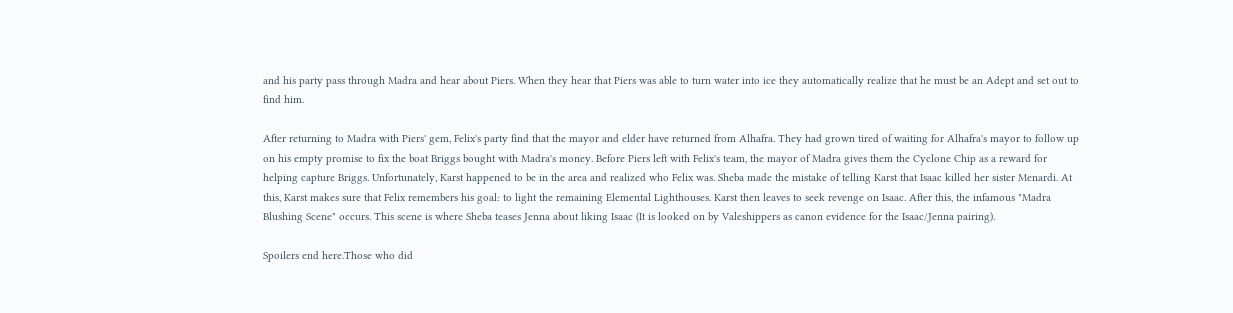and his party pass through Madra and hear about Piers. When they hear that Piers was able to turn water into ice they automatically realize that he must be an Adept and set out to find him.

After returning to Madra with Piers' gem, Felix's party find that the mayor and elder have returned from Alhafra. They had grown tired of waiting for Alhafra's mayor to follow up on his empty promise to fix the boat Briggs bought with Madra's money. Before Piers left with Felix's team, the mayor of Madra gives them the Cyclone Chip as a reward for helping capture Briggs. Unfortunately, Karst happened to be in the area and realized who Felix was. Sheba made the mistake of telling Karst that Isaac killed her sister Menardi. At this, Karst makes sure that Felix remembers his goal: to light the remaining Elemental Lighthouses. Karst then leaves to seek revenge on Isaac. After this, the infamous "Madra Blushing Scene" occurs. This scene is where Sheba teases Jenna about liking Isaac (It is looked on by Valeshippers as canon evidence for the Isaac/Jenna pairing).

Spoilers end here.Those who did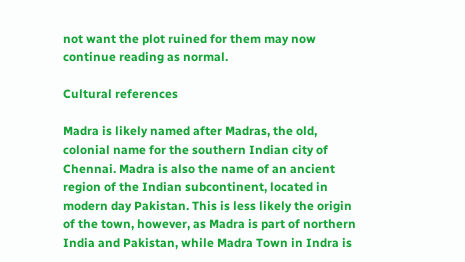not want the plot ruined for them may now continue reading as normal.

Cultural references

Madra is likely named after Madras, the old, colonial name for the southern Indian city of Chennai. Madra is also the name of an ancient region of the Indian subcontinent, located in modern day Pakistan. This is less likely the origin of the town, however, as Madra is part of northern India and Pakistan, while Madra Town in Indra is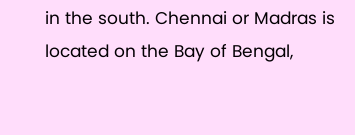in the south. Chennai or Madras is located on the Bay of Bengal,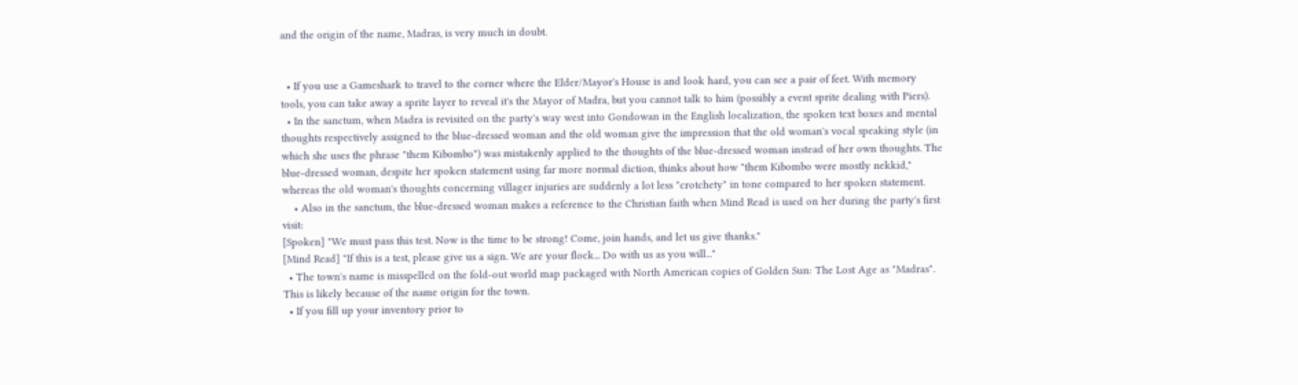and the origin of the name, Madras, is very much in doubt.


  • If you use a Gameshark to travel to the corner where the Elder/Mayor's House is and look hard, you can see a pair of feet. With memory tools, you can take away a sprite layer to reveal it's the Mayor of Madra, but you cannot talk to him (possibly a event sprite dealing with Piers).
  • In the sanctum, when Madra is revisited on the party's way west into Gondowan in the English localization, the spoken text boxes and mental thoughts respectively assigned to the blue-dressed woman and the old woman give the impression that the old woman's vocal speaking style (in which she uses the phrase "them Kibombo") was mistakenly applied to the thoughts of the blue-dressed woman instead of her own thoughts. The blue-dressed woman, despite her spoken statement using far more normal diction, thinks about how "them Kibombo were mostly nekkid," whereas the old woman's thoughts concerning villager injuries are suddenly a lot less "crotchety" in tone compared to her spoken statement.
    • Also in the sanctum, the blue-dressed woman makes a reference to the Christian faith when Mind Read is used on her during the party's first visit:
[Spoken] "We must pass this test. Now is the time to be strong! Come, join hands, and let us give thanks."
[Mind Read] "If this is a test, please give us a sign. We are your flock... Do with us as you will..."
  • The town's name is misspelled on the fold-out world map packaged with North American copies of Golden Sun: The Lost Age as "Madras". This is likely because of the name origin for the town.
  • If you fill up your inventory prior to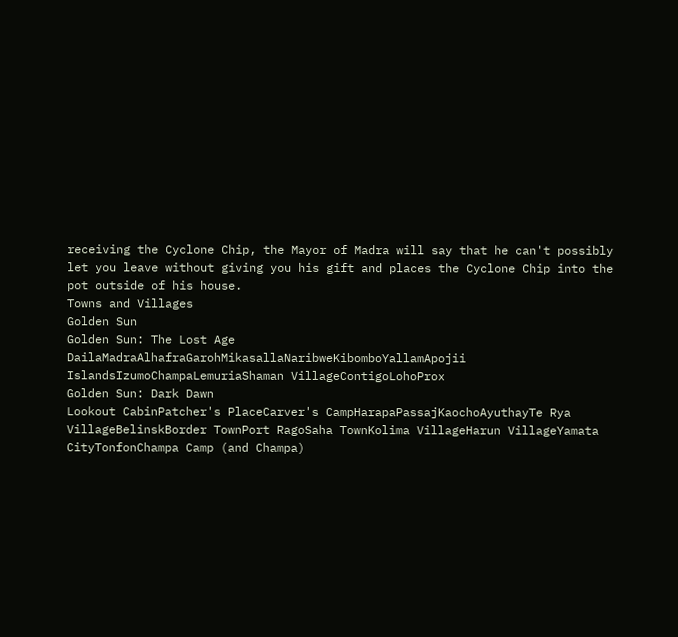receiving the Cyclone Chip, the Mayor of Madra will say that he can't possibly let you leave without giving you his gift and places the Cyclone Chip into the pot outside of his house.
Towns and Villages
Golden Sun
Golden Sun: The Lost Age
DailaMadraAlhafraGarohMikasallaNaribweKibomboYallamApojii IslandsIzumoChampaLemuriaShaman VillageContigoLohoProx
Golden Sun: Dark Dawn
Lookout CabinPatcher's PlaceCarver's CampHarapaPassajKaochoAyuthayTe Rya VillageBelinskBorder TownPort RagoSaha TownKolima VillageHarun VillageYamata CityTonfonChampa Camp (and Champa)